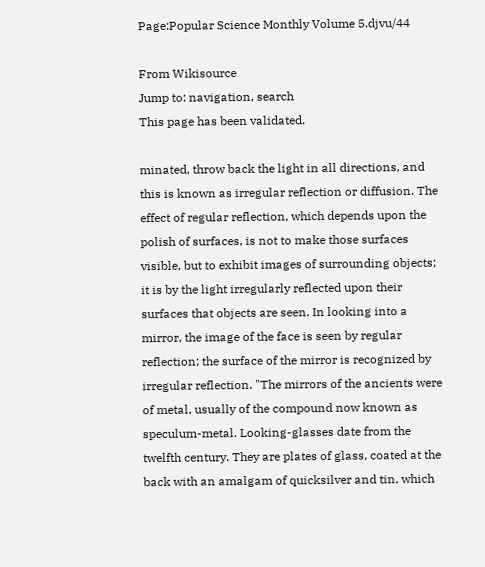Page:Popular Science Monthly Volume 5.djvu/44

From Wikisource
Jump to: navigation, search
This page has been validated.

minated, throw back the light in all directions, and this is known as irregular reflection or diffusion. The effect of regular reflection, which depends upon the polish of surfaces, is not to make those surfaces visible, but to exhibit images of surrounding objects; it is by the light irregularly reflected upon their surfaces that objects are seen. In looking into a mirror, the image of the face is seen by regular reflection; the surface of the mirror is recognized by irregular reflection. "The mirrors of the ancients were of metal, usually of the compound now known as speculum-metal. Looking-glasses date from the twelfth century. They are plates of glass, coated at the back with an amalgam of quicksilver and tin, which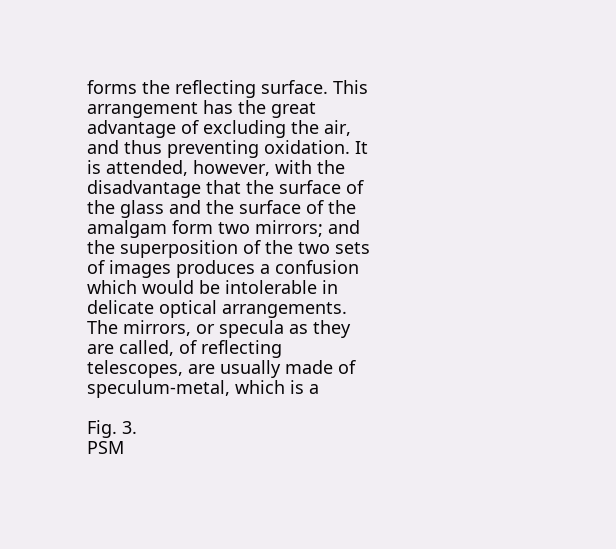forms the reflecting surface. This arrangement has the great advantage of excluding the air, and thus preventing oxidation. It is attended, however, with the disadvantage that the surface of the glass and the surface of the amalgam form two mirrors; and the superposition of the two sets of images produces a confusion which would be intolerable in delicate optical arrangements. The mirrors, or specula as they are called, of reflecting telescopes, are usually made of speculum-metal, which is a

Fig. 3.
PSM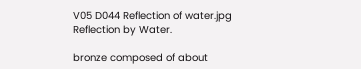V05 D044 Reflection of water.jpg
Reflection by Water.

bronze composed of about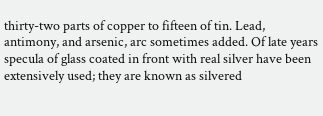thirty-two parts of copper to fifteen of tin. Lead, antimony, and arsenic, arc sometimes added. Of late years specula of glass coated in front with real silver have been extensively used; they are known as silvered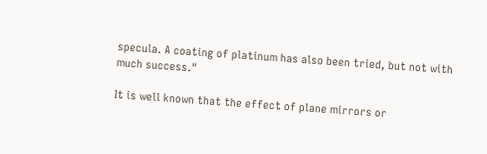specula. A coating of platinum has also been tried, but not with much success."

It is well known that the effect of plane mirrors or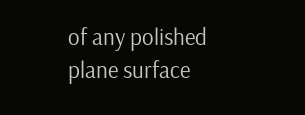of any polished plane surface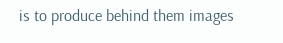is to produce behind them images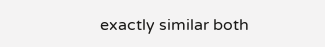exactly similar both